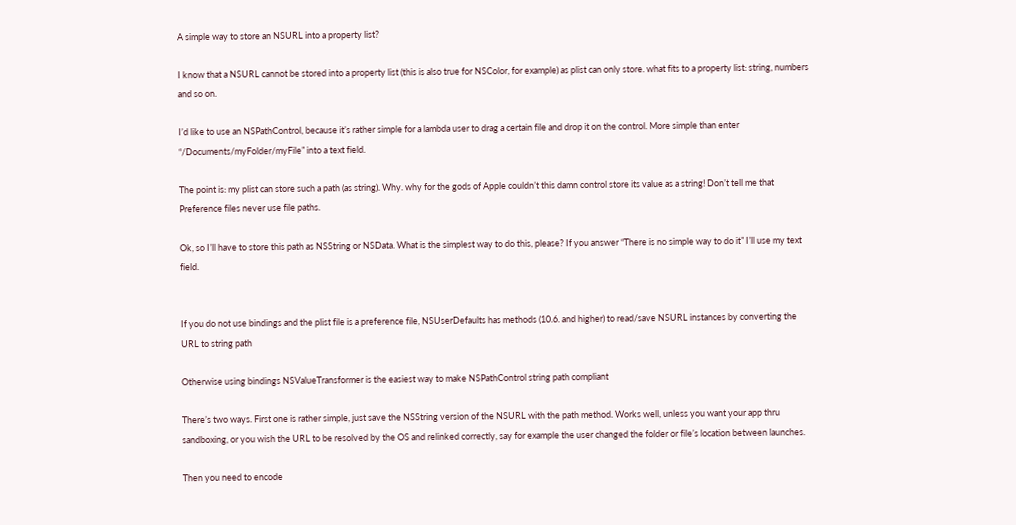A simple way to store an NSURL into a property list?

I know that a NSURL cannot be stored into a property list (this is also true for NSColor, for example) as plist can only store. what fits to a property list: string, numbers and so on.

I’d like to use an NSPathControl, because it’s rather simple for a lambda user to drag a certain file and drop it on the control. More simple than enter “/Documents/myFolder/myFile” into a text field.

The point is: my plist can store such a path (as string). Why. why for the gods of Apple couldn’t this damn control store its value as a string! Don’t tell me that Preference files never use file paths.

Ok, so I’ll have to store this path as NSString or NSData. What is the simplest way to do this, please? If you answer “There is no simple way to do it” I’ll use my text field.


If you do not use bindings and the plist file is a preference file, NSUserDefaults has methods (10.6. and higher) to read/save NSURL instances by converting the URL to string path

Otherwise using bindings NSValueTransformer is the easiest way to make NSPathControl string path compliant

There’s two ways. First one is rather simple, just save the NSString version of the NSURL with the path method. Works well, unless you want your app thru sandboxing, or you wish the URL to be resolved by the OS and relinked correctly, say for example the user changed the folder or file’s location between launches.

Then you need to encode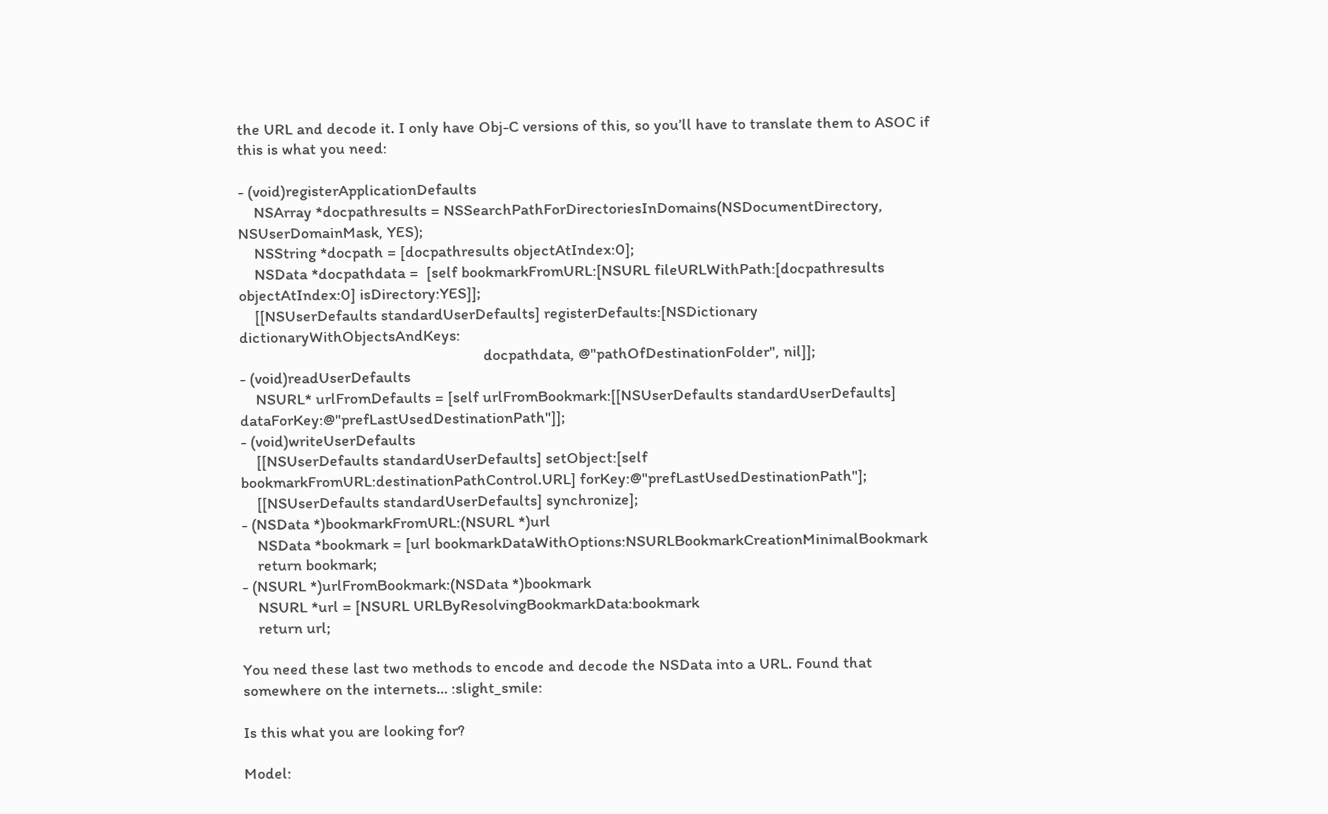the URL and decode it. I only have Obj-C versions of this, so you’ll have to translate them to ASOC if this is what you need:

- (void)registerApplicationDefaults
    NSArray *docpathresults = NSSearchPathForDirectoriesInDomains(NSDocumentDirectory, NSUserDomainMask, YES);
    NSString *docpath = [docpathresults objectAtIndex:0];
    NSData *docpathdata =  [self bookmarkFromURL:[NSURL fileURLWithPath:[docpathresults objectAtIndex:0] isDirectory:YES]];
    [[NSUserDefaults standardUserDefaults] registerDefaults:[NSDictionary dictionaryWithObjectsAndKeys:
                                                             docpathdata, @"pathOfDestinationFolder", nil]];
- (void)readUserDefaults
    NSURL* urlFromDefaults = [self urlFromBookmark:[[NSUserDefaults standardUserDefaults] dataForKey:@"prefLastUsedDestinationPath"]];
- (void)writeUserDefaults
    [[NSUserDefaults standardUserDefaults] setObject:[self bookmarkFromURL:destinationPathControl.URL] forKey:@"prefLastUsedDestinationPath"];
    [[NSUserDefaults standardUserDefaults] synchronize];
- (NSData *)bookmarkFromURL:(NSURL *)url
    NSData *bookmark = [url bookmarkDataWithOptions:NSURLBookmarkCreationMinimalBookmark
    return bookmark;
- (NSURL *)urlFromBookmark:(NSData *)bookmark
    NSURL *url = [NSURL URLByResolvingBookmarkData:bookmark
    return url;

You need these last two methods to encode and decode the NSData into a URL. Found that somewhere on the internets… :slight_smile:

Is this what you are looking for?

Model: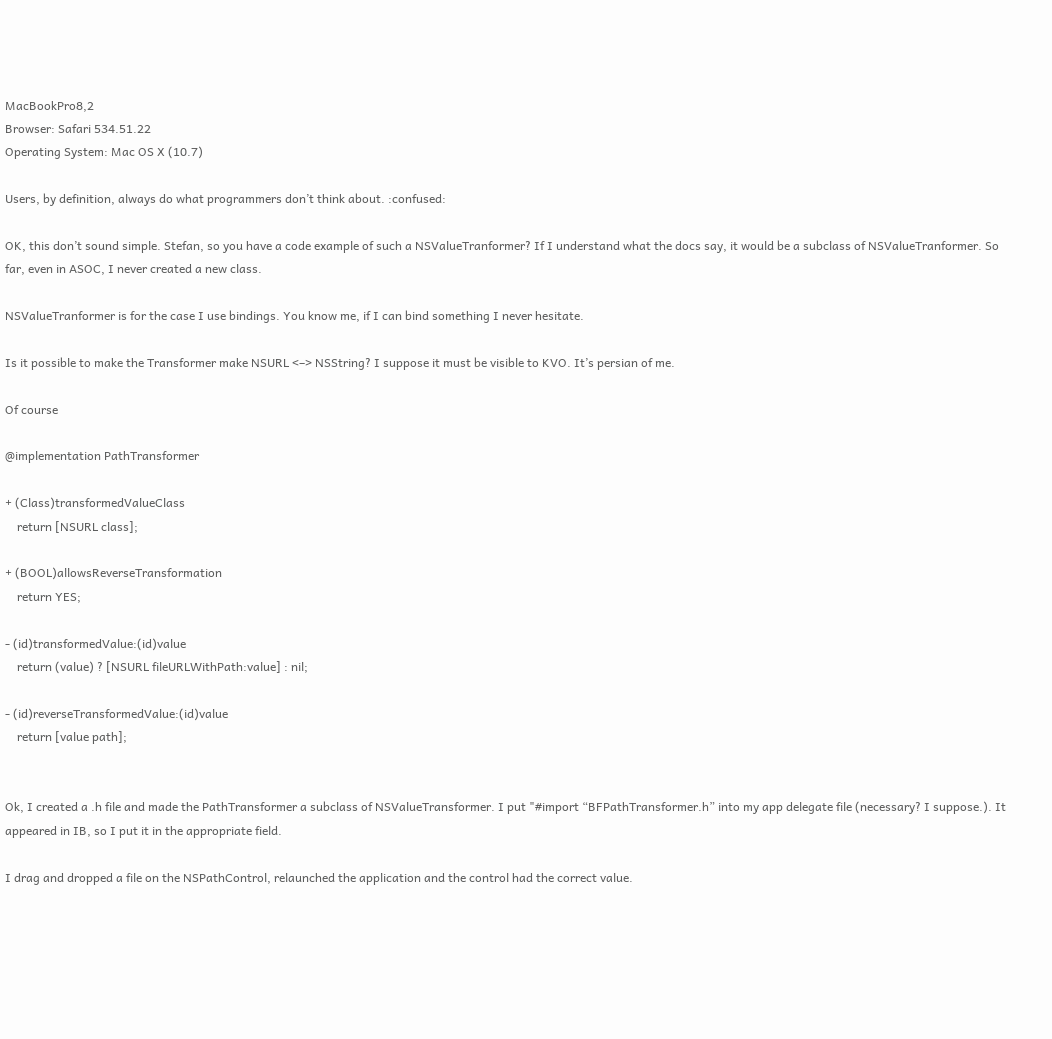MacBookPro8,2
Browser: Safari 534.51.22
Operating System: Mac OS X (10.7)

Users, by definition, always do what programmers don’t think about. :confused:

OK, this don’t sound simple. Stefan, so you have a code example of such a NSValueTranformer? If I understand what the docs say, it would be a subclass of NSValueTranformer. So far, even in ASOC, I never created a new class.

NSValueTranformer is for the case I use bindings. You know me, if I can bind something I never hesitate.

Is it possible to make the Transformer make NSURL <–> NSString? I suppose it must be visible to KVO. It’s persian of me.

Of course

@implementation PathTransformer

+ (Class)transformedValueClass
    return [NSURL class];

+ (BOOL)allowsReverseTransformation
    return YES;

- (id)transformedValue:(id)value
    return (value) ? [NSURL fileURLWithPath:value] : nil;

- (id)reverseTransformedValue:(id)value
    return [value path];


Ok, I created a .h file and made the PathTransformer a subclass of NSValueTransformer. I put "#import “BFPathTransformer.h” into my app delegate file (necessary? I suppose.). It appeared in IB, so I put it in the appropriate field.

I drag and dropped a file on the NSPathControl, relaunched the application and the control had the correct value.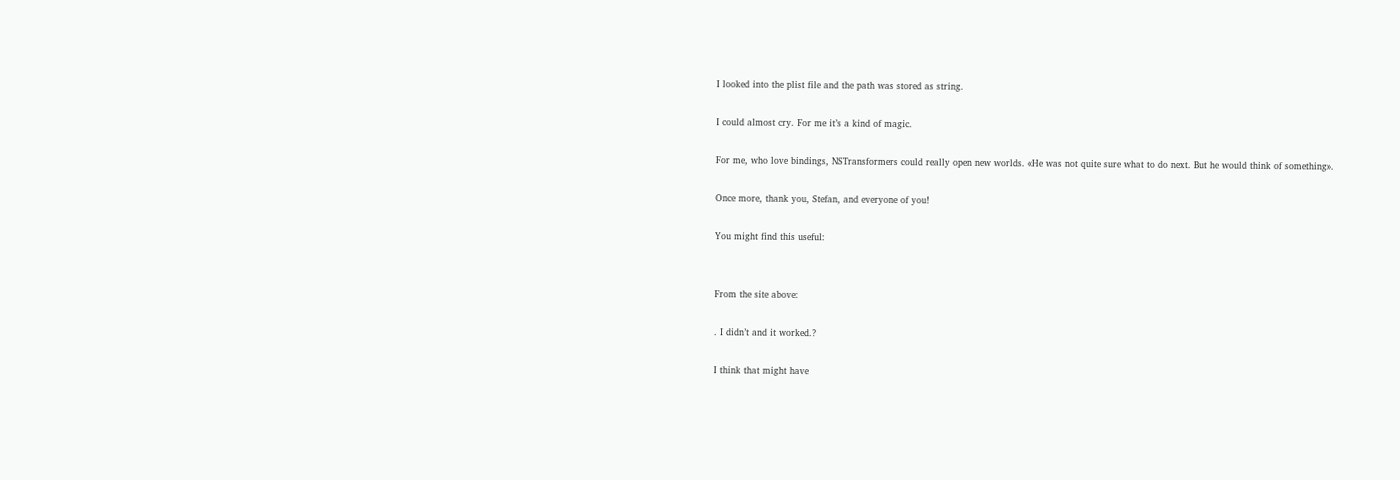I looked into the plist file and the path was stored as string.

I could almost cry. For me it’s a kind of magic.

For me, who love bindings, NSTransformers could really open new worlds. «He was not quite sure what to do next. But he would think of something».

Once more, thank you, Stefan, and everyone of you!

You might find this useful:


From the site above:

. I didn’t and it worked.?

I think that might have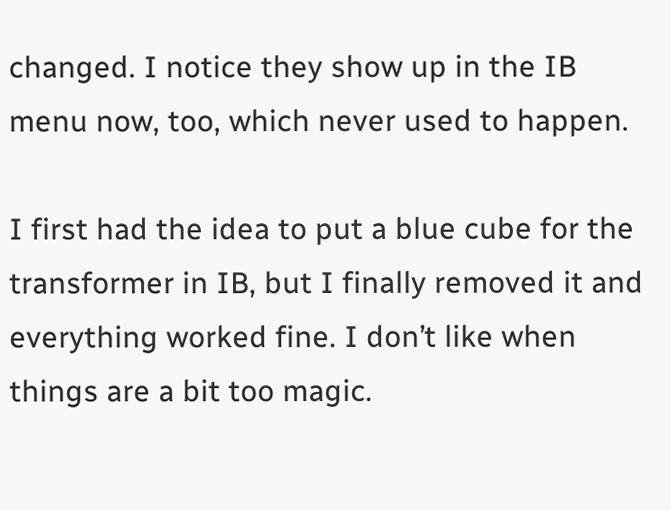changed. I notice they show up in the IB menu now, too, which never used to happen.

I first had the idea to put a blue cube for the transformer in IB, but I finally removed it and everything worked fine. I don’t like when things are a bit too magic.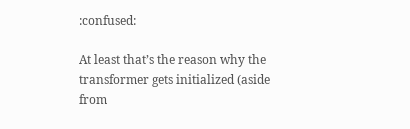:confused:

At least that’s the reason why the transformer gets initialized (aside from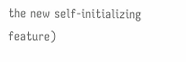the new self-initializing feature)